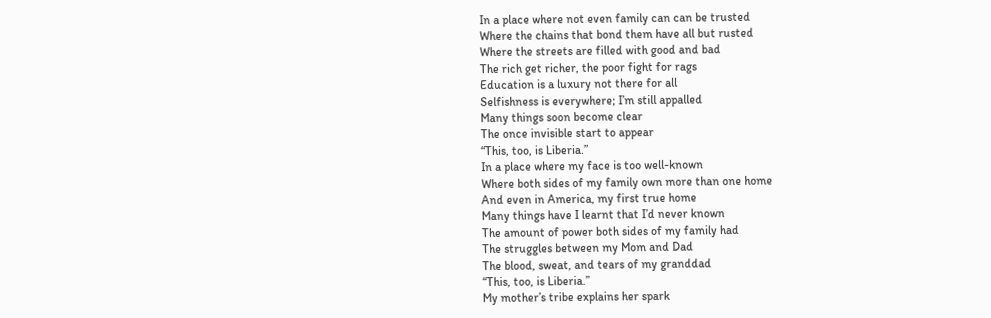In a place where not even family can can be trusted
Where the chains that bond them have all but rusted
Where the streets are filled with good and bad
The rich get richer, the poor fight for rags
Education is a luxury not there for all
Selfishness is everywhere; I’m still appalled
Many things soon become clear
The once invisible start to appear
“This, too, is Liberia.”
In a place where my face is too well-known
Where both sides of my family own more than one home
And even in America, my first true home
Many things have I learnt that I’d never known
The amount of power both sides of my family had
The struggles between my Mom and Dad
The blood, sweat, and tears of my granddad
“This, too, is Liberia.”
My mother’s tribe explains her spark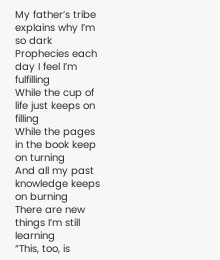My father’s tribe explains why I’m so dark
Prophecies each day I feel I’m fulfilling
While the cup of life just keeps on filling
While the pages in the book keep on turning
And all my past knowledge keeps on burning
There are new things I’m still learning
“This, too, is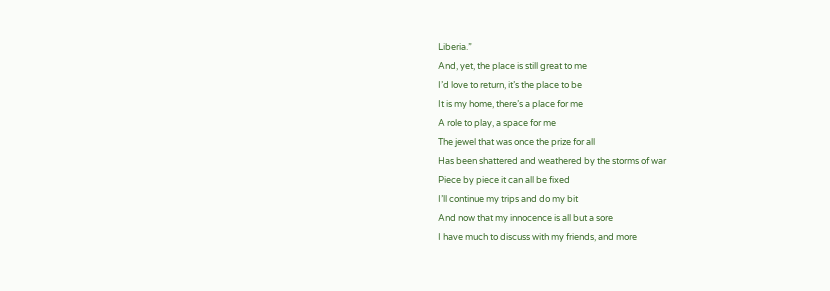Liberia.”
And, yet, the place is still great to me
I’d love to return, it’s the place to be
It is my home, there’s a place for me
A role to play, a space for me
The jewel that was once the prize for all
Has been shattered and weathered by the storms of war
Piece by piece it can all be fixed
I’ll continue my trips and do my bit
And now that my innocence is all but a sore
I have much to discuss with my friends, and more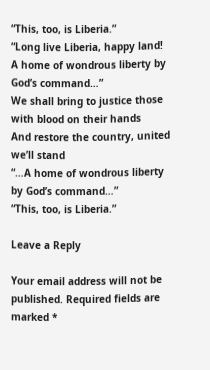“This, too, is Liberia.”
“Long live Liberia, happy land!
A home of wondrous liberty by God’s command…”
We shall bring to justice those with blood on their hands
And restore the country, united we’ll stand
“…A home of wondrous liberty by God’s command…”
“This, too, is Liberia.”

Leave a Reply

Your email address will not be published. Required fields are marked *